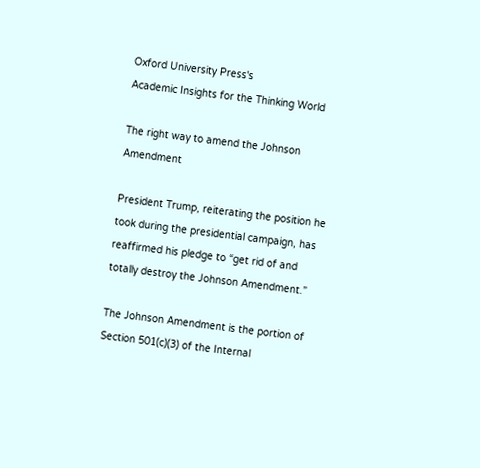Oxford University Press's
Academic Insights for the Thinking World

The right way to amend the Johnson Amendment

President Trump, reiterating the position he took during the presidential campaign, has reaffirmed his pledge to “get rid of and totally destroy the Johnson Amendment.”

The Johnson Amendment is the portion of Section 501(c)(3) of the Internal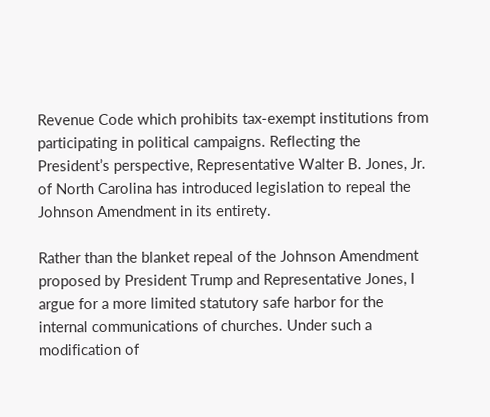Revenue Code which prohibits tax-exempt institutions from participating in political campaigns. Reflecting the President’s perspective, Representative Walter B. Jones, Jr. of North Carolina has introduced legislation to repeal the Johnson Amendment in its entirety.

Rather than the blanket repeal of the Johnson Amendment proposed by President Trump and Representative Jones, I argue for a more limited statutory safe harbor for the internal communications of churches. Under such a modification of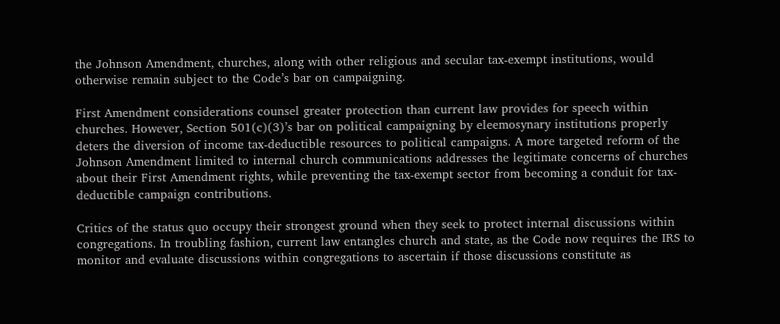the Johnson Amendment, churches, along with other religious and secular tax-exempt institutions, would otherwise remain subject to the Code’s bar on campaigning.

First Amendment considerations counsel greater protection than current law provides for speech within churches. However, Section 501(c)(3)’s bar on political campaigning by eleemosynary institutions properly deters the diversion of income tax-deductible resources to political campaigns. A more targeted reform of the Johnson Amendment limited to internal church communications addresses the legitimate concerns of churches about their First Amendment rights, while preventing the tax-exempt sector from becoming a conduit for tax-deductible campaign contributions.

Critics of the status quo occupy their strongest ground when they seek to protect internal discussions within congregations. In troubling fashion, current law entangles church and state, as the Code now requires the IRS to monitor and evaluate discussions within congregations to ascertain if those discussions constitute as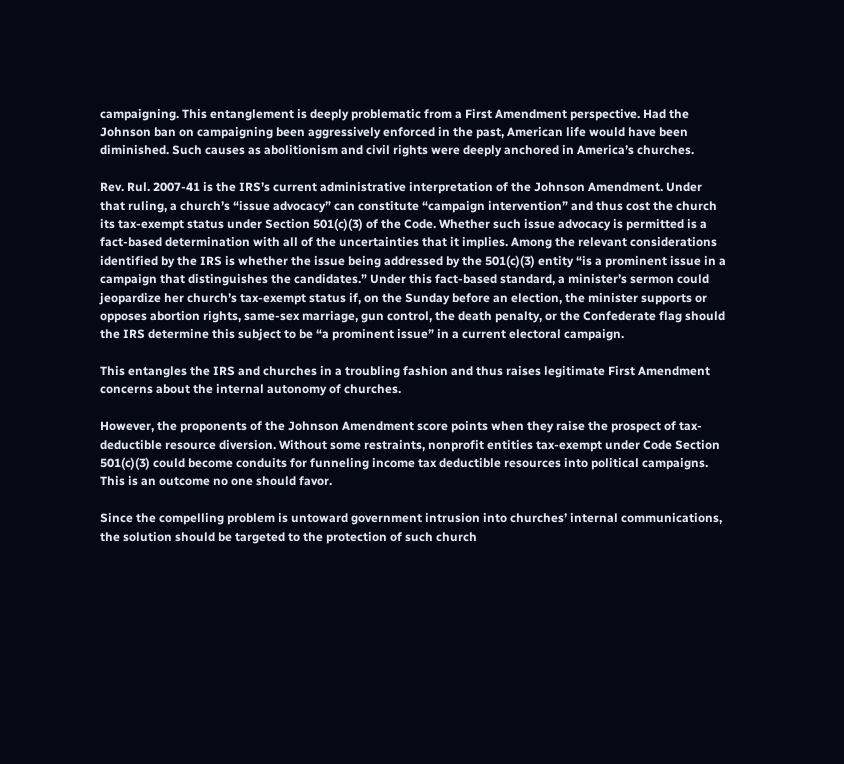campaigning. This entanglement is deeply problematic from a First Amendment perspective. Had the Johnson ban on campaigning been aggressively enforced in the past, American life would have been diminished. Such causes as abolitionism and civil rights were deeply anchored in America’s churches.

Rev. Rul. 2007-41 is the IRS’s current administrative interpretation of the Johnson Amendment. Under that ruling, a church’s “issue advocacy” can constitute “campaign intervention” and thus cost the church its tax-exempt status under Section 501(c)(3) of the Code. Whether such issue advocacy is permitted is a fact-based determination with all of the uncertainties that it implies. Among the relevant considerations identified by the IRS is whether the issue being addressed by the 501(c)(3) entity “is a prominent issue in a campaign that distinguishes the candidates.” Under this fact-based standard, a minister’s sermon could jeopardize her church’s tax-exempt status if, on the Sunday before an election, the minister supports or opposes abortion rights, same-sex marriage, gun control, the death penalty, or the Confederate flag should the IRS determine this subject to be “a prominent issue” in a current electoral campaign.

This entangles the IRS and churches in a troubling fashion and thus raises legitimate First Amendment concerns about the internal autonomy of churches.

However, the proponents of the Johnson Amendment score points when they raise the prospect of tax-deductible resource diversion. Without some restraints, nonprofit entities tax-exempt under Code Section 501(c)(3) could become conduits for funneling income tax deductible resources into political campaigns. This is an outcome no one should favor.

Since the compelling problem is untoward government intrusion into churches’ internal communications, the solution should be targeted to the protection of such church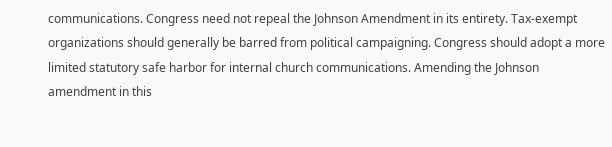communications. Congress need not repeal the Johnson Amendment in its entirety. Tax-exempt organizations should generally be barred from political campaigning. Congress should adopt a more limited statutory safe harbor for internal church communications. Amending the Johnson amendment in this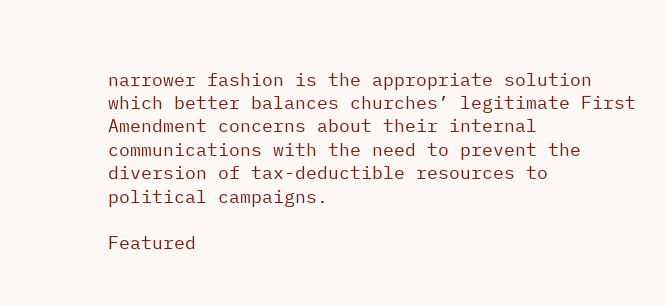narrower fashion is the appropriate solution which better balances churches’ legitimate First Amendment concerns about their internal communications with the need to prevent the diversion of tax-deductible resources to political campaigns.

Featured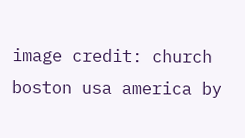image credit: church boston usa america by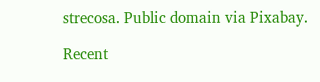strecosa. Public domain via Pixabay.

Recent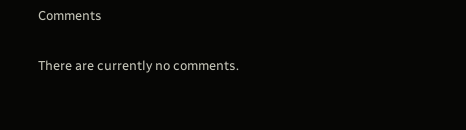Comments

There are currently no comments.